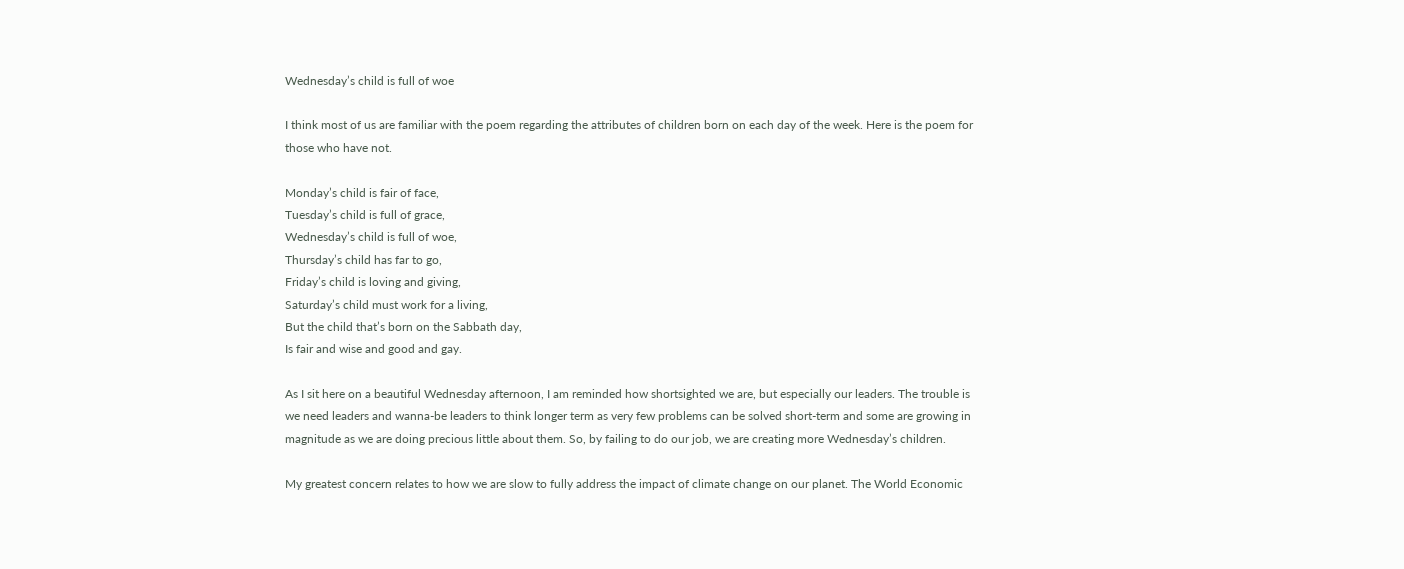Wednesday’s child is full of woe

I think most of us are familiar with the poem regarding the attributes of children born on each day of the week. Here is the poem for those who have not.

Monday’s child is fair of face,
Tuesday’s child is full of grace,
Wednesday’s child is full of woe,
Thursday’s child has far to go,
Friday’s child is loving and giving,
Saturday’s child must work for a living,
But the child that’s born on the Sabbath day,
Is fair and wise and good and gay.

As I sit here on a beautiful Wednesday afternoon, I am reminded how shortsighted we are, but especially our leaders. The trouble is we need leaders and wanna-be leaders to think longer term as very few problems can be solved short-term and some are growing in magnitude as we are doing precious little about them. So, by failing to do our job, we are creating more Wednesday’s children.

My greatest concern relates to how we are slow to fully address the impact of climate change on our planet. The World Economic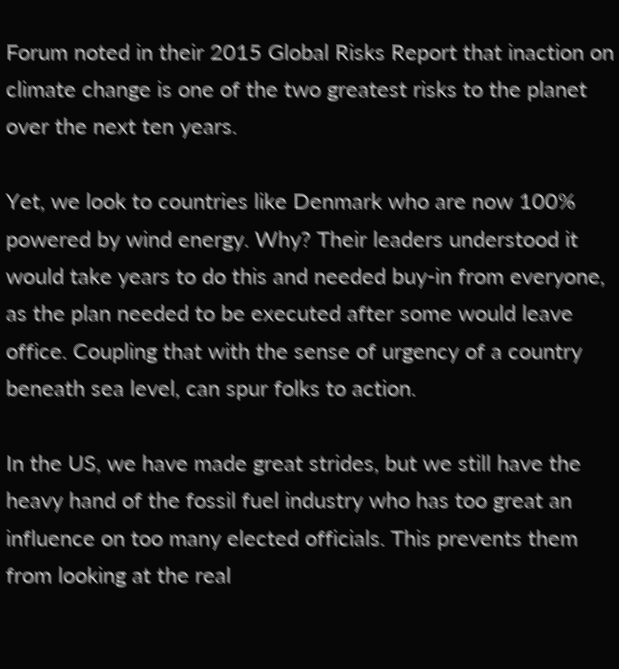Forum noted in their 2015 Global Risks Report that inaction on climate change is one of the two greatest risks to the planet over the next ten years.

Yet, we look to countries like Denmark who are now 100% powered by wind energy. Why? Their leaders understood it would take years to do this and needed buy-in from everyone, as the plan needed to be executed after some would leave office. Coupling that with the sense of urgency of a country beneath sea level, can spur folks to action.

In the US, we have made great strides, but we still have the heavy hand of the fossil fuel industry who has too great an influence on too many elected officials. This prevents them from looking at the real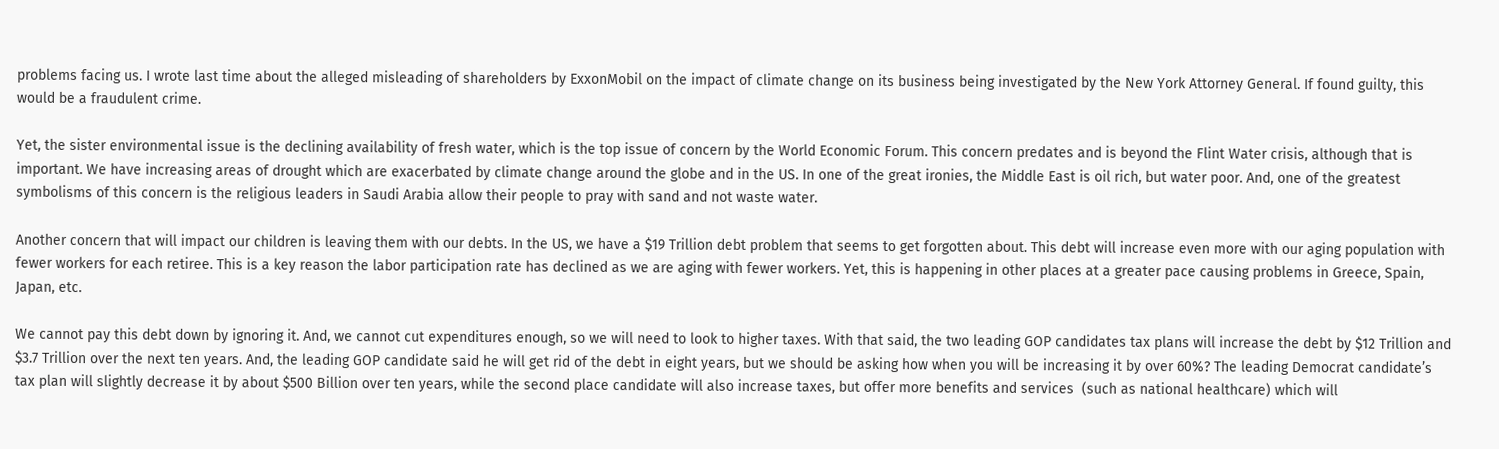problems facing us. I wrote last time about the alleged misleading of shareholders by ExxonMobil on the impact of climate change on its business being investigated by the New York Attorney General. If found guilty, this would be a fraudulent crime.

Yet, the sister environmental issue is the declining availability of fresh water, which is the top issue of concern by the World Economic Forum. This concern predates and is beyond the Flint Water crisis, although that is important. We have increasing areas of drought which are exacerbated by climate change around the globe and in the US. In one of the great ironies, the Middle East is oil rich, but water poor. And, one of the greatest symbolisms of this concern is the religious leaders in Saudi Arabia allow their people to pray with sand and not waste water.

Another concern that will impact our children is leaving them with our debts. In the US, we have a $19 Trillion debt problem that seems to get forgotten about. This debt will increase even more with our aging population with fewer workers for each retiree. This is a key reason the labor participation rate has declined as we are aging with fewer workers. Yet, this is happening in other places at a greater pace causing problems in Greece, Spain, Japan, etc.

We cannot pay this debt down by ignoring it. And, we cannot cut expenditures enough, so we will need to look to higher taxes. With that said, the two leading GOP candidates tax plans will increase the debt by $12 Trillion and $3.7 Trillion over the next ten years. And, the leading GOP candidate said he will get rid of the debt in eight years, but we should be asking how when you will be increasing it by over 60%? The leading Democrat candidate’s tax plan will slightly decrease it by about $500 Billion over ten years, while the second place candidate will also increase taxes, but offer more benefits and services  (such as national healthcare) which will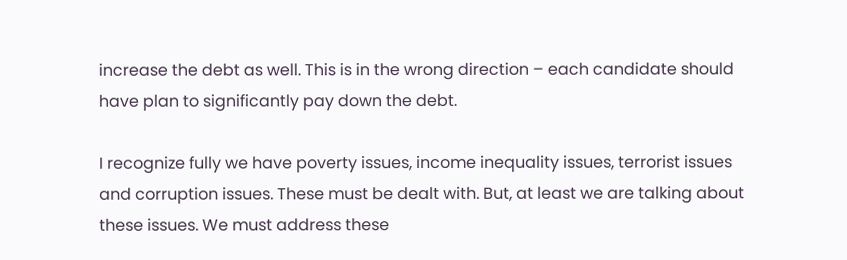increase the debt as well. This is in the wrong direction – each candidate should have plan to significantly pay down the debt.

I recognize fully we have poverty issues, income inequality issues, terrorist issues and corruption issues. These must be dealt with. But, at least we are talking about these issues. We must address these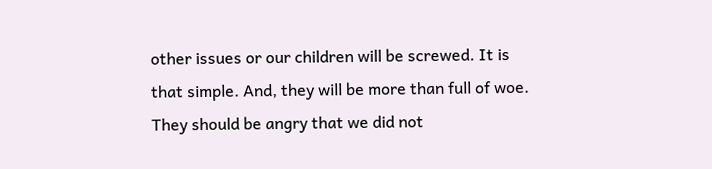other issues or our children will be screwed. It is that simple. And, they will be more than full of woe. They should be angry that we did not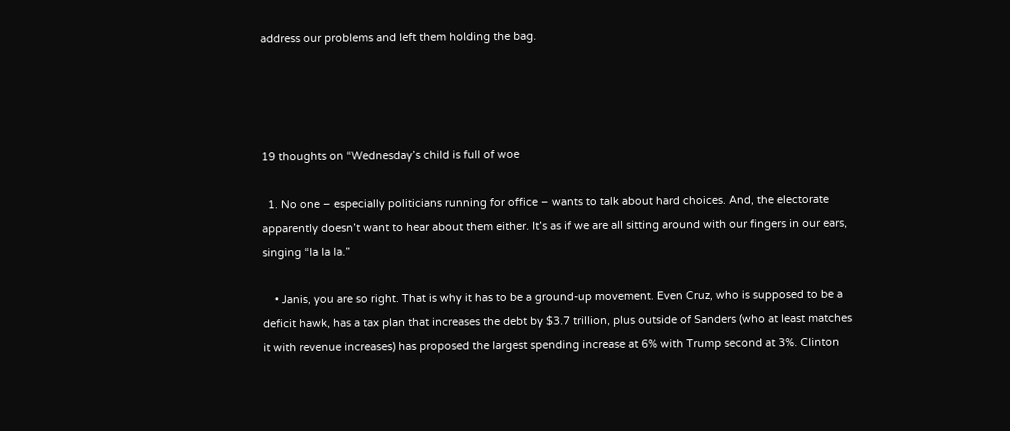address our problems and left them holding the bag.




19 thoughts on “Wednesday’s child is full of woe

  1. No one – especially politicians running for office – wants to talk about hard choices. And, the electorate apparently doesn’t want to hear about them either. It’s as if we are all sitting around with our fingers in our ears, singing “la la la.”

    • Janis, you are so right. That is why it has to be a ground-up movement. Even Cruz, who is supposed to be a deficit hawk, has a tax plan that increases the debt by $3.7 trillion, plus outside of Sanders (who at least matches it with revenue increases) has proposed the largest spending increase at 6% with Trump second at 3%. Clinton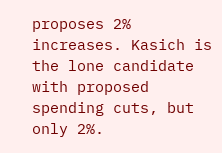proposes 2% increases. Kasich is the lone candidate with proposed spending cuts, but only 2%.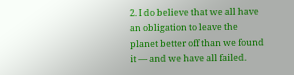2. I do believe that we all have an obligation to leave the planet better off than we found it — and we have all failed.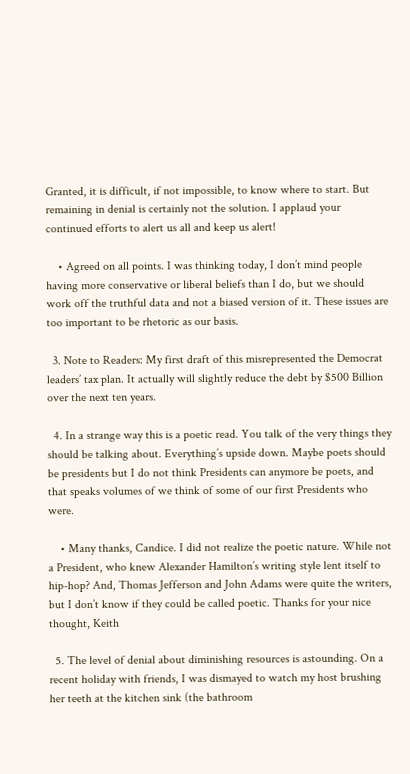Granted, it is difficult, if not impossible, to know where to start. But remaining in denial is certainly not the solution. I applaud your continued efforts to alert us all and keep us alert!

    • Agreed on all points. I was thinking today, I don’t mind people having more conservative or liberal beliefs than I do, but we should work off the truthful data and not a biased version of it. These issues are too important to be rhetoric as our basis.

  3. Note to Readers: My first draft of this misrepresented the Democrat leaders’ tax plan. It actually will slightly reduce the debt by $500 Billion over the next ten years.

  4. In a strange way this is a poetic read. You talk of the very things they should be talking about. Everything’s upside down. Maybe poets should be presidents but I do not think Presidents can anymore be poets, and that speaks volumes of we think of some of our first Presidents who were.

    • Many thanks, Candice. I did not realize the poetic nature. While not a President, who knew Alexander Hamilton’s writing style lent itself to hip-hop? And, Thomas Jefferson and John Adams were quite the writers, but I don’t know if they could be called poetic. Thanks for your nice thought, Keith

  5. The level of denial about diminishing resources is astounding. On a recent holiday with friends, I was dismayed to watch my host brushing her teeth at the kitchen sink (the bathroom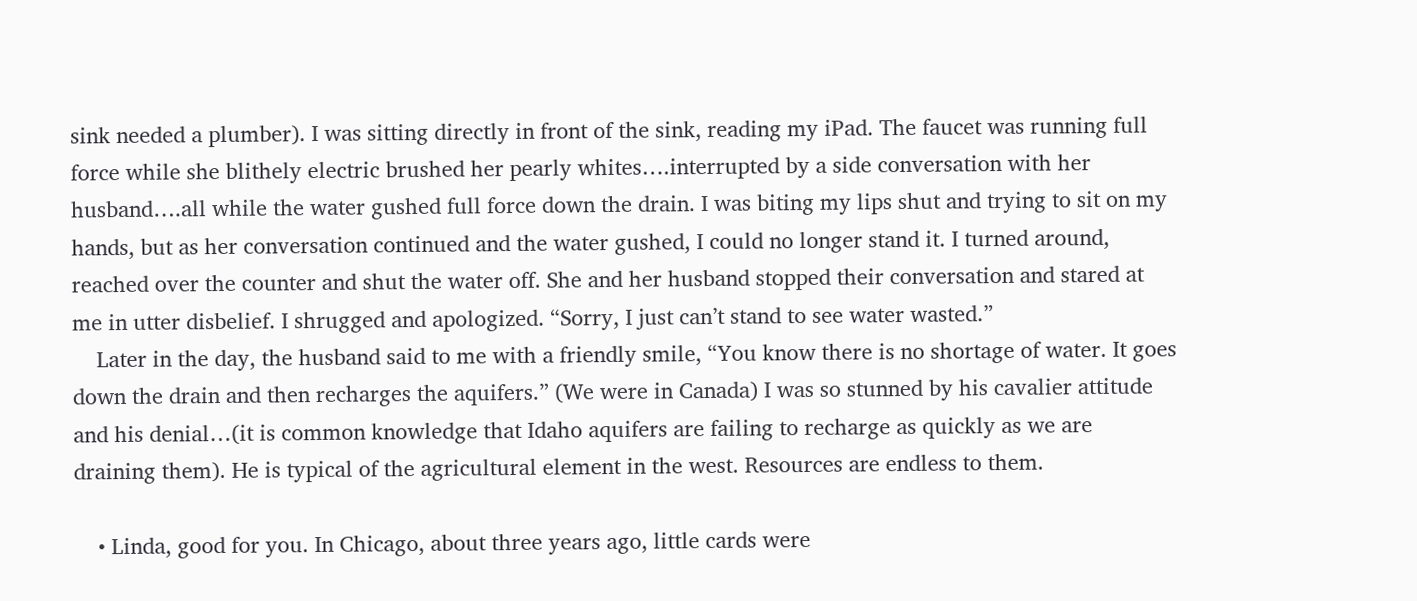sink needed a plumber). I was sitting directly in front of the sink, reading my iPad. The faucet was running full force while she blithely electric brushed her pearly whites….interrupted by a side conversation with her husband….all while the water gushed full force down the drain. I was biting my lips shut and trying to sit on my hands, but as her conversation continued and the water gushed, I could no longer stand it. I turned around, reached over the counter and shut the water off. She and her husband stopped their conversation and stared at me in utter disbelief. I shrugged and apologized. “Sorry, I just can’t stand to see water wasted.”
    Later in the day, the husband said to me with a friendly smile, “You know there is no shortage of water. It goes down the drain and then recharges the aquifers.” (We were in Canada) I was so stunned by his cavalier attitude and his denial…(it is common knowledge that Idaho aquifers are failing to recharge as quickly as we are draining them). He is typical of the agricultural element in the west. Resources are endless to them.

    • Linda, good for you. In Chicago, about three years ago, little cards were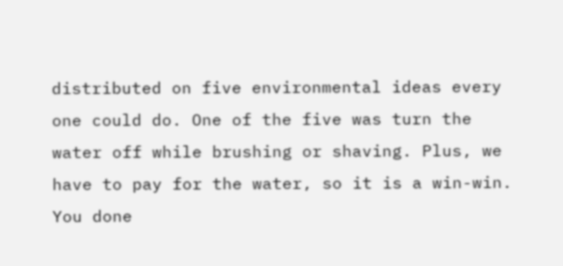distributed on five environmental ideas every one could do. One of the five was turn the water off while brushing or shaving. Plus, we have to pay for the water, so it is a win-win. You done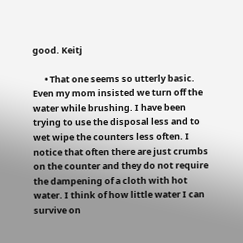good. Keitj

      • That one seems so utterly basic. Even my mom insisted we turn off the water while brushing. I have been trying to use the disposal less and to wet wipe the counters less often. I notice that often there are just crumbs on the counter and they do not require the dampening of a cloth with hot water. I think of how little water I can survive on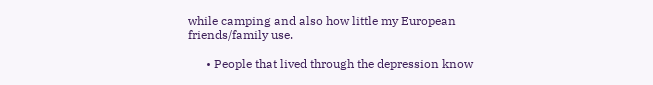while camping and also how little my European friends/family use.

      • People that lived through the depression know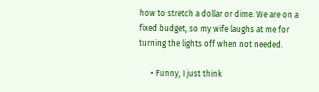how to stretch a dollar or dime. We are on a fixed budget, so my wife laughs at me for turning the lights off when not needed.

      • Funny, I just think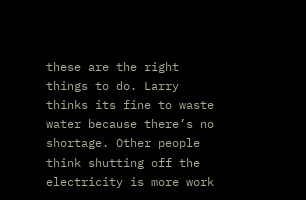these are the right things to do. Larry thinks its fine to waste water because there’s no shortage. Other people think shutting off the electricity is more work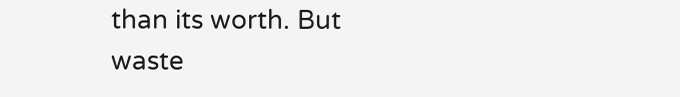than its worth. But waste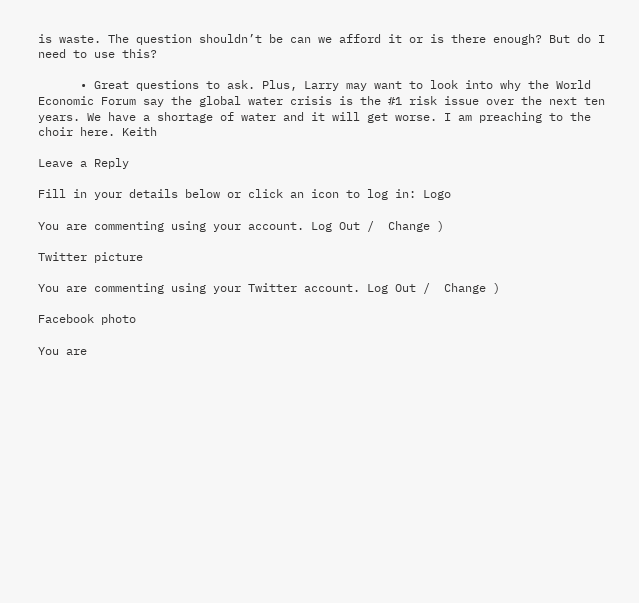is waste. The question shouldn’t be can we afford it or is there enough? But do I need to use this?

      • Great questions to ask. Plus, Larry may want to look into why the World Economic Forum say the global water crisis is the #1 risk issue over the next ten years. We have a shortage of water and it will get worse. I am preaching to the choir here. Keith

Leave a Reply

Fill in your details below or click an icon to log in: Logo

You are commenting using your account. Log Out /  Change )

Twitter picture

You are commenting using your Twitter account. Log Out /  Change )

Facebook photo

You are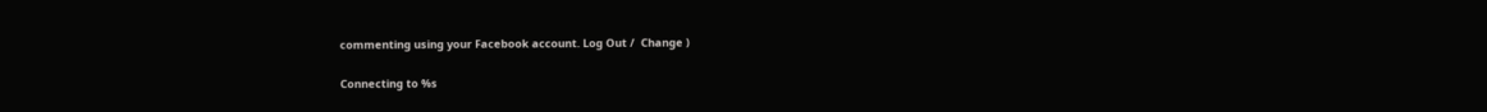commenting using your Facebook account. Log Out /  Change )

Connecting to %s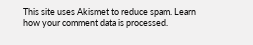This site uses Akismet to reduce spam. Learn how your comment data is processed.